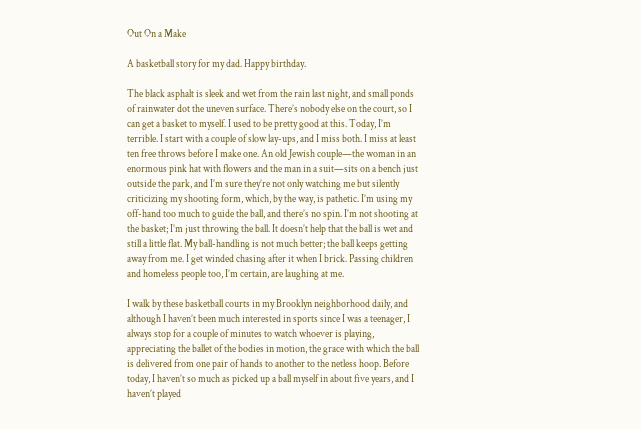Out On a Make

A basketball story for my dad. Happy birthday.

The black asphalt is sleek and wet from the rain last night, and small ponds of rainwater dot the uneven surface. There’s nobody else on the court, so I can get a basket to myself. I used to be pretty good at this. Today, I’m terrible. I start with a couple of slow lay-ups, and I miss both. I miss at least ten free throws before I make one. An old Jewish couple—the woman in an enormous pink hat with flowers and the man in a suit—sits on a bench just outside the park, and I’m sure they’re not only watching me but silently criticizing my shooting form, which, by the way, is pathetic. I’m using my off-hand too much to guide the ball, and there’s no spin. I’m not shooting at the basket; I’m just throwing the ball. It doesn’t help that the ball is wet and still a little flat. My ball-handling is not much better; the ball keeps getting away from me. I get winded chasing after it when I brick. Passing children and homeless people too, I’m certain, are laughing at me.

I walk by these basketball courts in my Brooklyn neighborhood daily, and although I haven’t been much interested in sports since I was a teenager, I always stop for a couple of minutes to watch whoever is playing, appreciating the ballet of the bodies in motion, the grace with which the ball is delivered from one pair of hands to another to the netless hoop. Before today, I haven’t so much as picked up a ball myself in about five years, and I haven’t played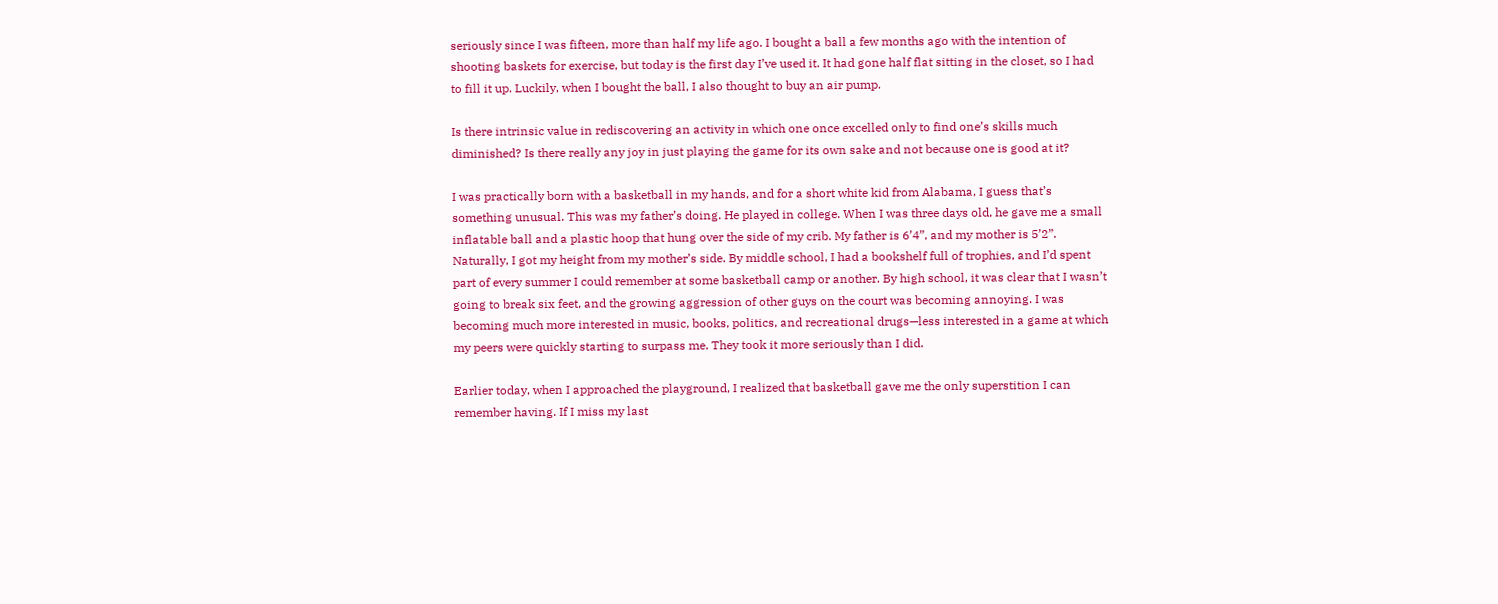seriously since I was fifteen, more than half my life ago. I bought a ball a few months ago with the intention of shooting baskets for exercise, but today is the first day I’ve used it. It had gone half flat sitting in the closet, so I had to fill it up. Luckily, when I bought the ball, I also thought to buy an air pump.

Is there intrinsic value in rediscovering an activity in which one once excelled only to find one’s skills much diminished? Is there really any joy in just playing the game for its own sake and not because one is good at it?

I was practically born with a basketball in my hands, and for a short white kid from Alabama, I guess that’s something unusual. This was my father’s doing. He played in college. When I was three days old, he gave me a small inflatable ball and a plastic hoop that hung over the side of my crib. My father is 6’4”, and my mother is 5’2”. Naturally, I got my height from my mother’s side. By middle school, I had a bookshelf full of trophies, and I’d spent part of every summer I could remember at some basketball camp or another. By high school, it was clear that I wasn’t going to break six feet, and the growing aggression of other guys on the court was becoming annoying. I was becoming much more interested in music, books, politics, and recreational drugs—less interested in a game at which my peers were quickly starting to surpass me. They took it more seriously than I did.

Earlier today, when I approached the playground, I realized that basketball gave me the only superstition I can remember having. If I miss my last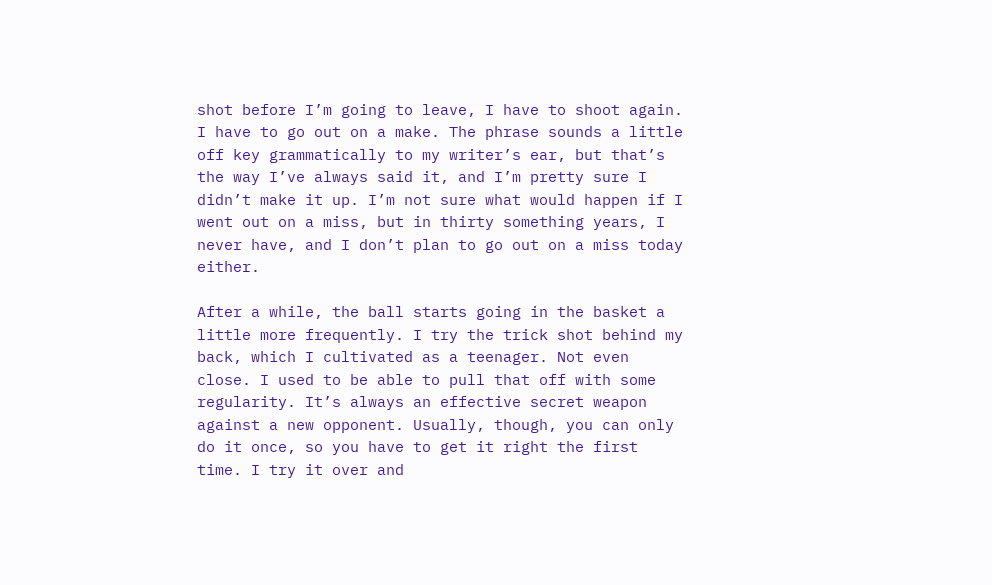shot before I’m going to leave, I have to shoot again. I have to go out on a make. The phrase sounds a little off key grammatically to my writer’s ear, but that’s the way I’ve always said it, and I’m pretty sure I didn’t make it up. I’m not sure what would happen if I went out on a miss, but in thirty something years, I never have, and I don’t plan to go out on a miss today either.

After a while, the ball starts going in the basket a little more frequently. I try the trick shot behind my back, which I cultivated as a teenager. Not even close. I used to be able to pull that off with some regularity. It’s always an effective secret weapon against a new opponent. Usually, though, you can only do it once, so you have to get it right the first time. I try it over and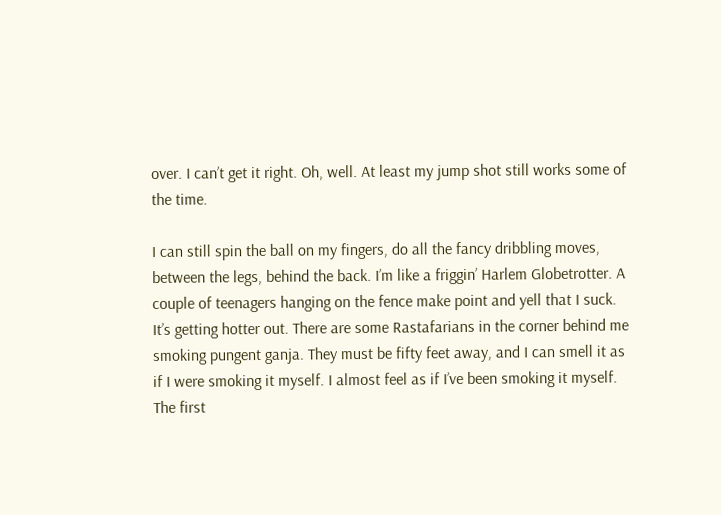over. I can’t get it right. Oh, well. At least my jump shot still works some of the time.

I can still spin the ball on my fingers, do all the fancy dribbling moves, between the legs, behind the back. I’m like a friggin’ Harlem Globetrotter. A couple of teenagers hanging on the fence make point and yell that I suck. It’s getting hotter out. There are some Rastafarians in the corner behind me smoking pungent ganja. They must be fifty feet away, and I can smell it as if I were smoking it myself. I almost feel as if I’ve been smoking it myself. The first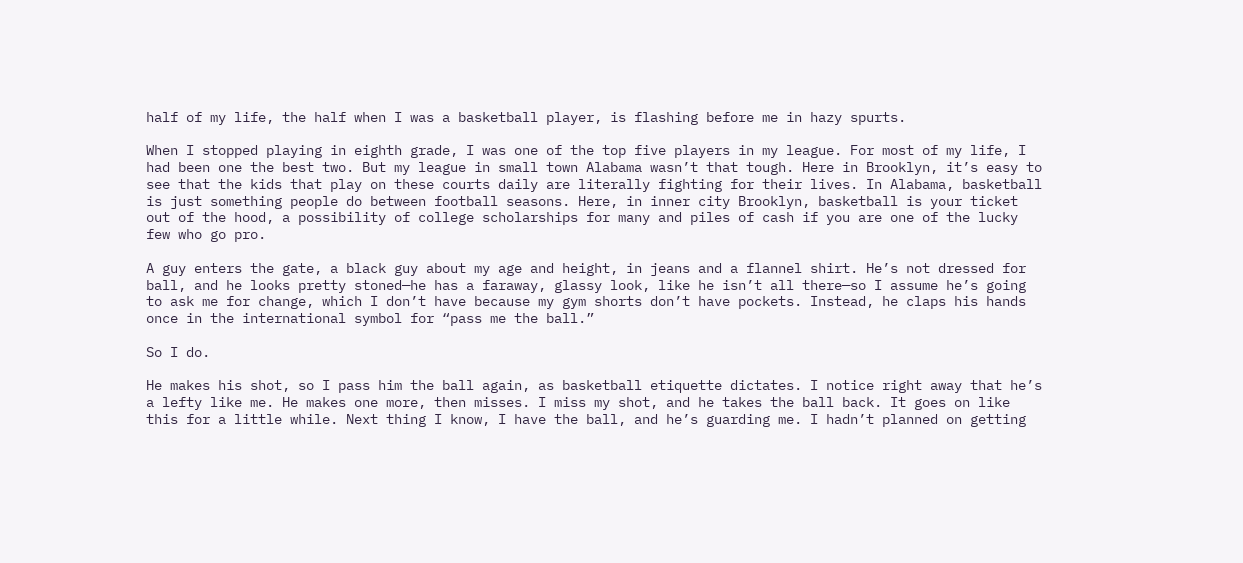half of my life, the half when I was a basketball player, is flashing before me in hazy spurts.

When I stopped playing in eighth grade, I was one of the top five players in my league. For most of my life, I had been one the best two. But my league in small town Alabama wasn’t that tough. Here in Brooklyn, it’s easy to see that the kids that play on these courts daily are literally fighting for their lives. In Alabama, basketball is just something people do between football seasons. Here, in inner city Brooklyn, basketball is your ticket out of the hood, a possibility of college scholarships for many and piles of cash if you are one of the lucky few who go pro.

A guy enters the gate, a black guy about my age and height, in jeans and a flannel shirt. He’s not dressed for ball, and he looks pretty stoned—he has a faraway, glassy look, like he isn’t all there—so I assume he’s going to ask me for change, which I don’t have because my gym shorts don’t have pockets. Instead, he claps his hands once in the international symbol for “pass me the ball.”

So I do.

He makes his shot, so I pass him the ball again, as basketball etiquette dictates. I notice right away that he’s a lefty like me. He makes one more, then misses. I miss my shot, and he takes the ball back. It goes on like this for a little while. Next thing I know, I have the ball, and he’s guarding me. I hadn’t planned on getting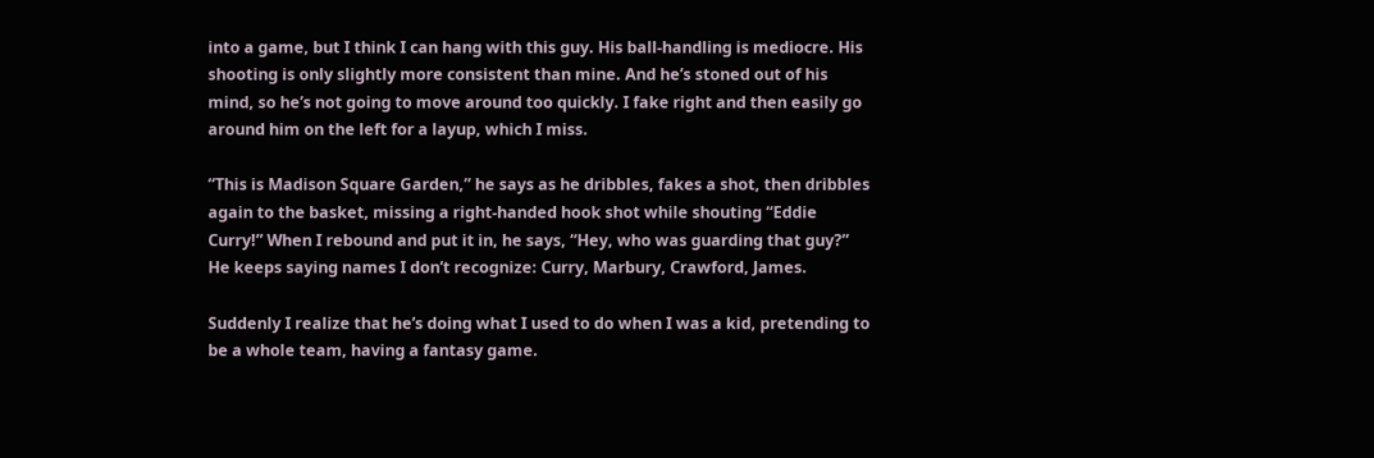into a game, but I think I can hang with this guy. His ball-handling is mediocre. His shooting is only slightly more consistent than mine. And he’s stoned out of his mind, so he’s not going to move around too quickly. I fake right and then easily go around him on the left for a layup, which I miss.

“This is Madison Square Garden,” he says as he dribbles, fakes a shot, then dribbles again to the basket, missing a right-handed hook shot while shouting “Eddie Curry!” When I rebound and put it in, he says, “Hey, who was guarding that guy?” He keeps saying names I don’t recognize: Curry, Marbury, Crawford, James.

Suddenly I realize that he’s doing what I used to do when I was a kid, pretending to be a whole team, having a fantasy game.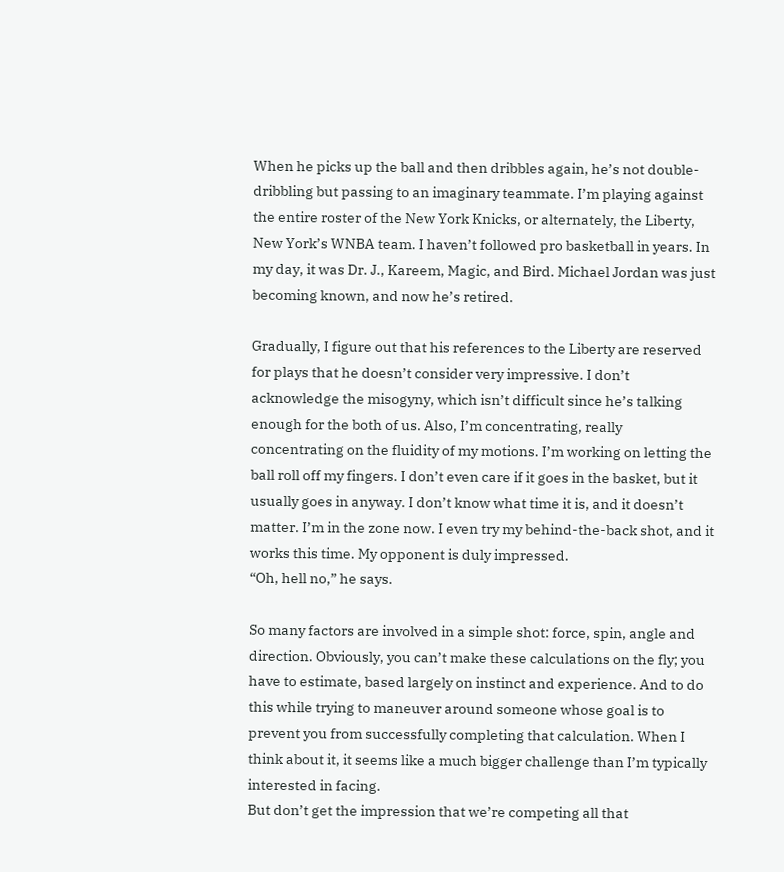When he picks up the ball and then dribbles again, he’s not double-dribbling but passing to an imaginary teammate. I’m playing against the entire roster of the New York Knicks, or alternately, the Liberty, New York’s WNBA team. I haven’t followed pro basketball in years. In my day, it was Dr. J., Kareem, Magic, and Bird. Michael Jordan was just becoming known, and now he’s retired.

Gradually, I figure out that his references to the Liberty are reserved for plays that he doesn’t consider very impressive. I don’t acknowledge the misogyny, which isn’t difficult since he’s talking enough for the both of us. Also, I’m concentrating, really concentrating on the fluidity of my motions. I’m working on letting the ball roll off my fingers. I don’t even care if it goes in the basket, but it usually goes in anyway. I don’t know what time it is, and it doesn’t matter. I’m in the zone now. I even try my behind-the-back shot, and it works this time. My opponent is duly impressed.
“Oh, hell no,” he says.

So many factors are involved in a simple shot: force, spin, angle and direction. Obviously, you can’t make these calculations on the fly; you have to estimate, based largely on instinct and experience. And to do this while trying to maneuver around someone whose goal is to prevent you from successfully completing that calculation. When I think about it, it seems like a much bigger challenge than I’m typically interested in facing.
But don’t get the impression that we’re competing all that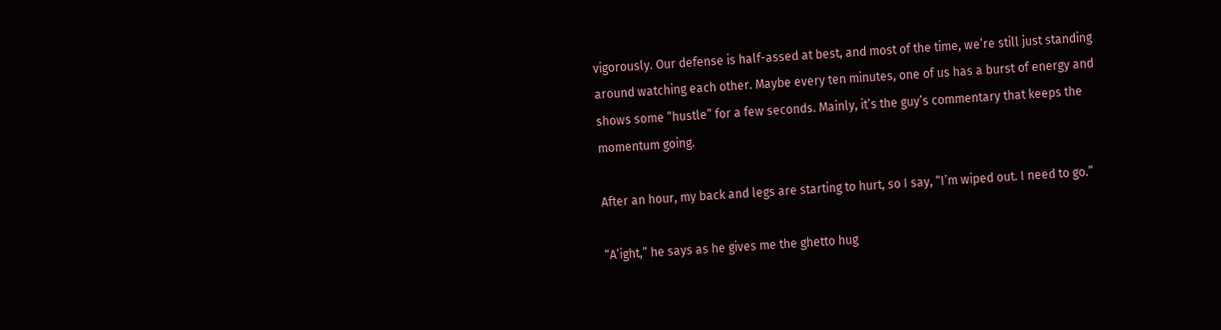vigorously. Our defense is half-assed at best, and most of the time, we’re still just standing around watching each other. Maybe every ten minutes, one of us has a burst of energy and shows some “hustle” for a few seconds. Mainly, it’s the guy’s commentary that keeps the momentum going.

After an hour, my back and legs are starting to hurt, so I say, “I’m wiped out. I need to go.”

“A’ight,” he says as he gives me the ghetto hug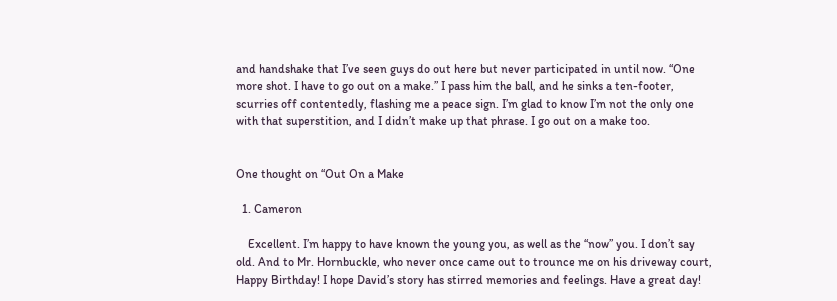and handshake that I’ve seen guys do out here but never participated in until now. “One more shot. I have to go out on a make.” I pass him the ball, and he sinks a ten-footer, scurries off contentedly, flashing me a peace sign. I’m glad to know I’m not the only one with that superstition, and I didn’t make up that phrase. I go out on a make too.


One thought on “Out On a Make

  1. Cameron

    Excellent. I’m happy to have known the young you, as well as the “now” you. I don’t say old. And to Mr. Hornbuckle, who never once came out to trounce me on his driveway court, Happy Birthday! I hope David’s story has stirred memories and feelings. Have a great day!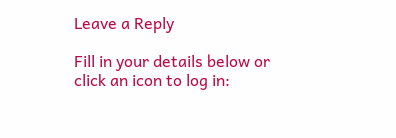Leave a Reply

Fill in your details below or click an icon to log in: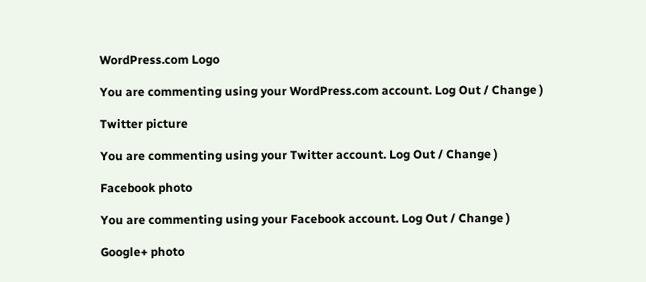WordPress.com Logo

You are commenting using your WordPress.com account. Log Out / Change )

Twitter picture

You are commenting using your Twitter account. Log Out / Change )

Facebook photo

You are commenting using your Facebook account. Log Out / Change )

Google+ photo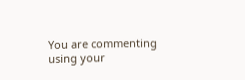You are commenting using your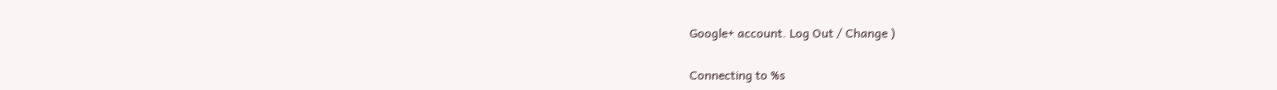Google+ account. Log Out / Change )

Connecting to %s